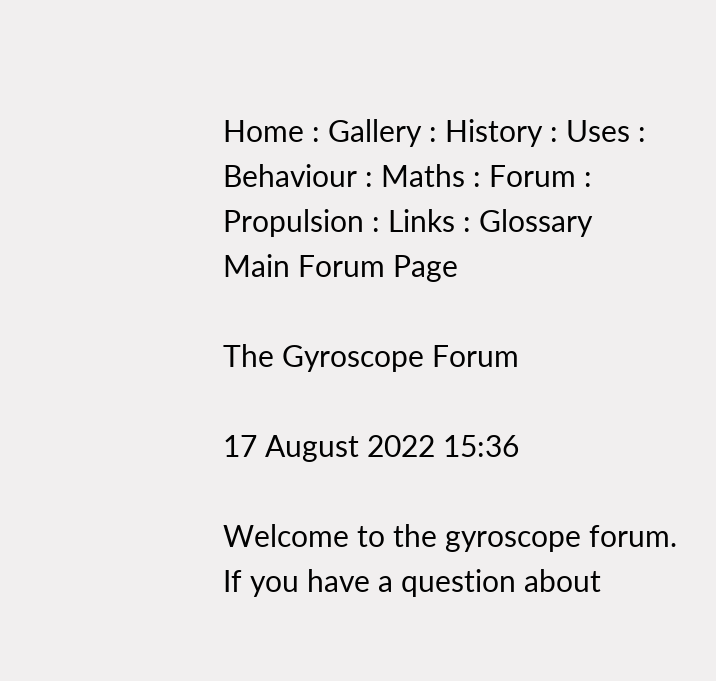Home : Gallery : History : Uses : Behaviour : Maths : Forum : Propulsion : Links : Glossary
Main Forum Page

The Gyroscope Forum

17 August 2022 15:36

Welcome to the gyroscope forum. If you have a question about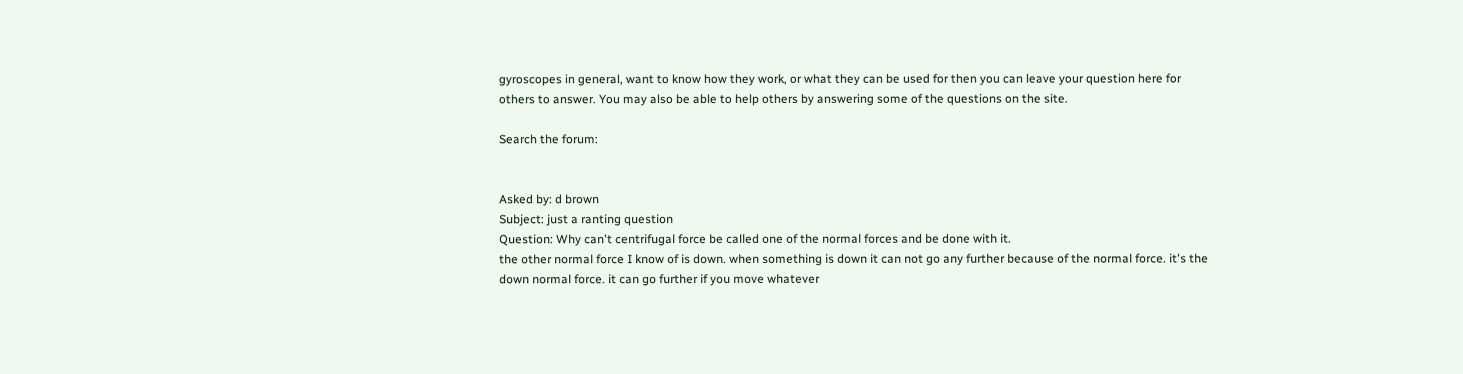gyroscopes in general, want to know how they work, or what they can be used for then you can leave your question here for others to answer. You may also be able to help others by answering some of the questions on the site.

Search the forum:


Asked by: d brown
Subject: just a ranting question
Question: Why can't centrifugal force be called one of the normal forces and be done with it.
the other normal force I know of is down. when something is down it can not go any further because of the normal force. it's the down normal force. it can go further if you move whatever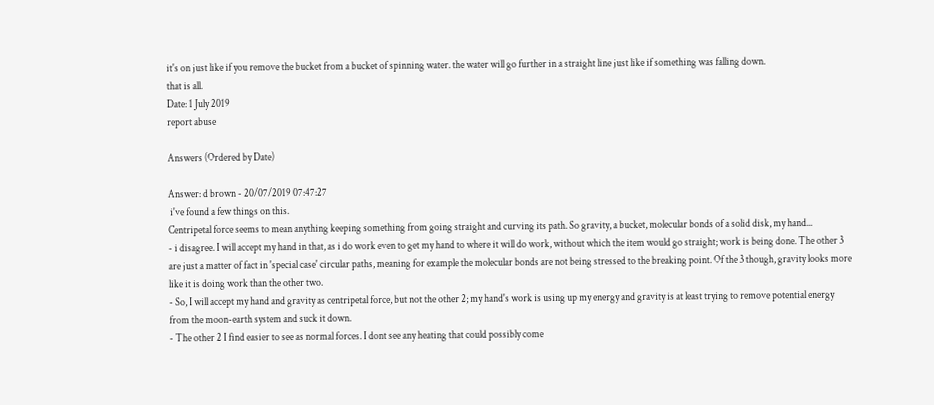it's on just like if you remove the bucket from a bucket of spinning water. the water will go further in a straight line just like if something was falling down.
that is all.
Date: 1 July 2019
report abuse

Answers (Ordered by Date)

Answer: d brown - 20/07/2019 07:47:27
 i've found a few things on this.
Centripetal force seems to mean anything keeping something from going straight and curving its path. So gravity, a bucket, molecular bonds of a solid disk, my hand...
- i disagree. I will accept my hand in that, as i do work even to get my hand to where it will do work, without which the item would go straight; work is being done. The other 3 are just a matter of fact in 'special case' circular paths, meaning for example the molecular bonds are not being stressed to the breaking point. Of the 3 though, gravity looks more like it is doing work than the other two.
- So, I will accept my hand and gravity as centripetal force, but not the other 2; my hand's work is using up my energy and gravity is at least trying to remove potential energy from the moon-earth system and suck it down.
- The other 2 I find easier to see as normal forces. I dont see any heating that could possibly come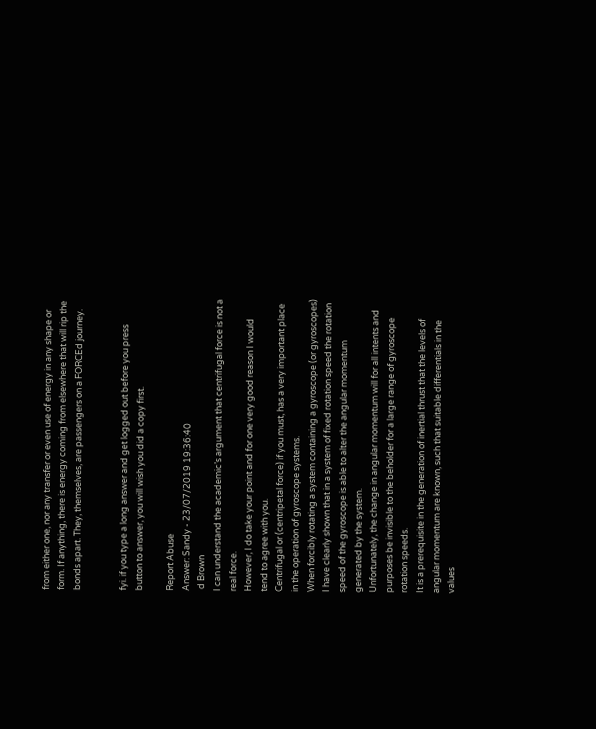from either one, nor any transfer or even use of energy in any shape or form. If anything, there is energy coming from elsewhere that will rip the bonds apart. They, themselves, are passengers on a FORCEd journey.


fyi. if you type a long answer and get logged out before you press button to answer, you will wish you did a copy first.

Report Abuse
Answer: Sandy - 23/07/2019 19:36:40
 d Brown
I can understand the academic’s argument that centrifugal force is not a real force.
However, I do take your point and for one very good reason I would tend to agree with you.
Centrifugal or (centripetal force) if you must, has a very important place in the operation of gyroscope systems.
When forcibly rotating a system containing a gyroscope (or gyroscopes) I have clearly shown that in a system of fixed rotation speed the rotation speed of the gyroscope is able to alter the angular momentum generated by the system.
Unfortunately, the change in angular momentum will for all intents and purposes be invisible to the beholder for a large range of gyroscope rotation speeds.
It is a prerequisite in the generation of inertial thrust that the levels of angular momentum are known, such that suitable differentials in the values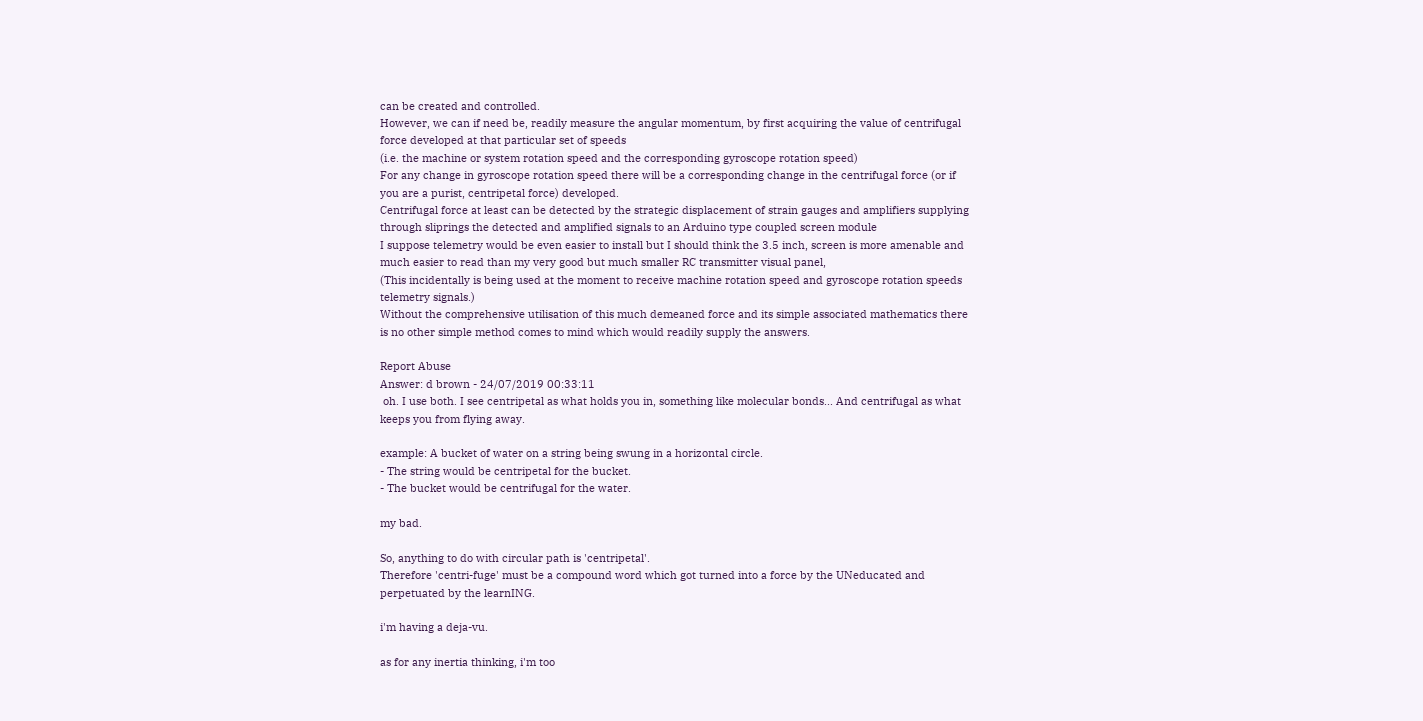can be created and controlled.
However, we can if need be, readily measure the angular momentum, by first acquiring the value of centrifugal force developed at that particular set of speeds
(i.e. the machine or system rotation speed and the corresponding gyroscope rotation speed)
For any change in gyroscope rotation speed there will be a corresponding change in the centrifugal force (or if you are a purist, centripetal force) developed.
Centrifugal force at least can be detected by the strategic displacement of strain gauges and amplifiers supplying through sliprings the detected and amplified signals to an Arduino type coupled screen module
I suppose telemetry would be even easier to install but I should think the 3.5 inch, screen is more amenable and much easier to read than my very good but much smaller RC transmitter visual panel,
(This incidentally is being used at the moment to receive machine rotation speed and gyroscope rotation speeds telemetry signals.)
Without the comprehensive utilisation of this much demeaned force and its simple associated mathematics there is no other simple method comes to mind which would readily supply the answers.

Report Abuse
Answer: d brown - 24/07/2019 00:33:11
 oh. I use both. I see centripetal as what holds you in, something like molecular bonds... And centrifugal as what keeps you from flying away.

example: A bucket of water on a string being swung in a horizontal circle.
- The string would be centripetal for the bucket.
- The bucket would be centrifugal for the water.

my bad.

So, anything to do with circular path is 'centripetal'.
Therefore 'centri-fuge' must be a compound word which got turned into a force by the UNeducated and perpetuated by the learnING.

i'm having a deja-vu.

as for any inertia thinking, i'm too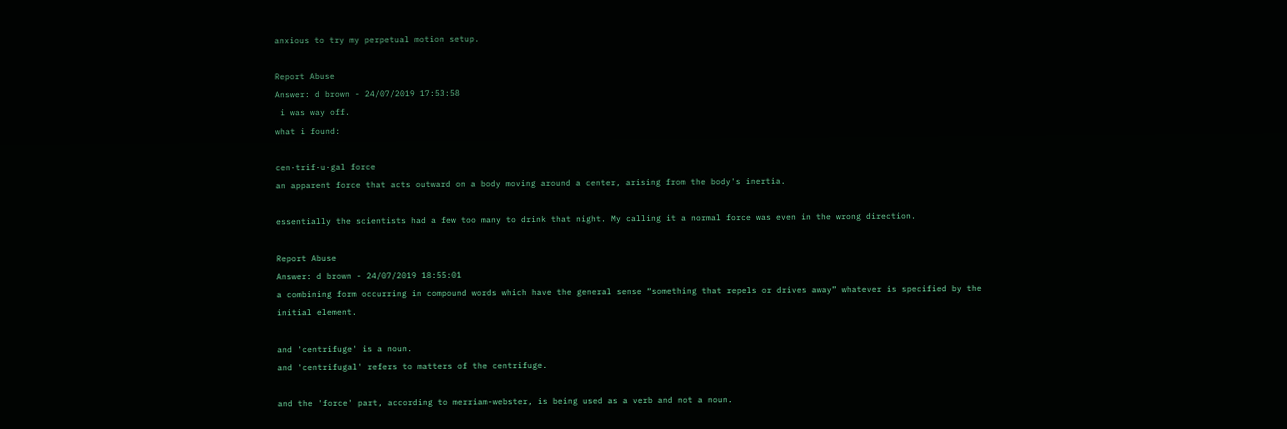anxious to try my perpetual motion setup.

Report Abuse
Answer: d brown - 24/07/2019 17:53:58
 i was way off.
what i found:

cen·trif·u·gal force
an apparent force that acts outward on a body moving around a center, arising from the body's inertia.

essentially the scientists had a few too many to drink that night. My calling it a normal force was even in the wrong direction.

Report Abuse
Answer: d brown - 24/07/2019 18:55:01
a combining form occurring in compound words which have the general sense “something that repels or drives away” whatever is specified by the initial element.

and 'centrifuge' is a noun.
and 'centrifugal' refers to matters of the centrifuge.

and the 'force' part, according to merriam-webster, is being used as a verb and not a noun.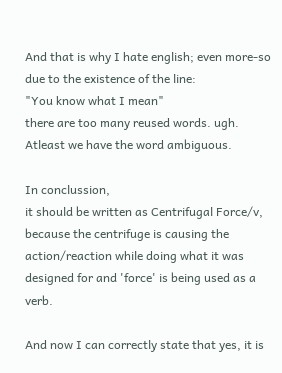And that is why I hate english; even more-so due to the existence of the line:
"You know what I mean"
there are too many reused words. ugh. Atleast we have the word ambiguous.

In conclussion,
it should be written as Centrifugal Force/v, because the centrifuge is causing the action/reaction while doing what it was designed for and 'force' is being used as a verb.

And now I can correctly state that yes, it is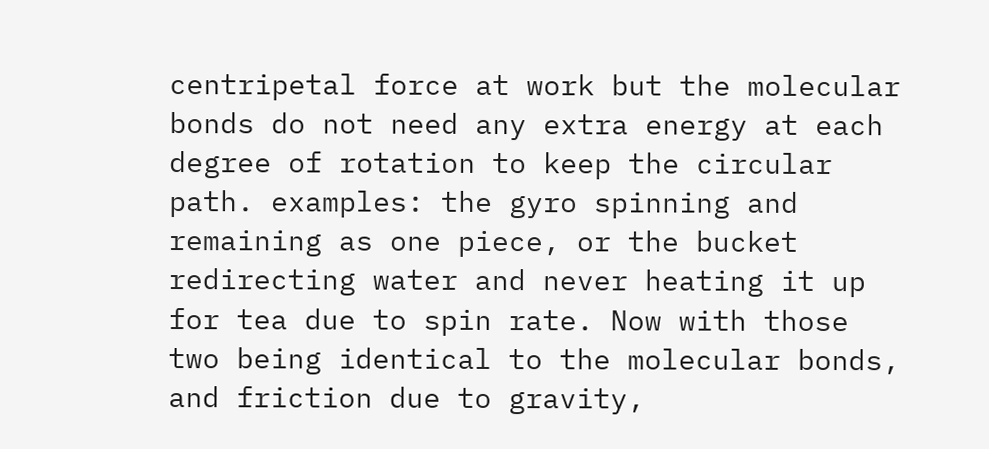centripetal force at work but the molecular bonds do not need any extra energy at each degree of rotation to keep the circular path. examples: the gyro spinning and remaining as one piece, or the bucket redirecting water and never heating it up for tea due to spin rate. Now with those two being identical to the molecular bonds, and friction due to gravity,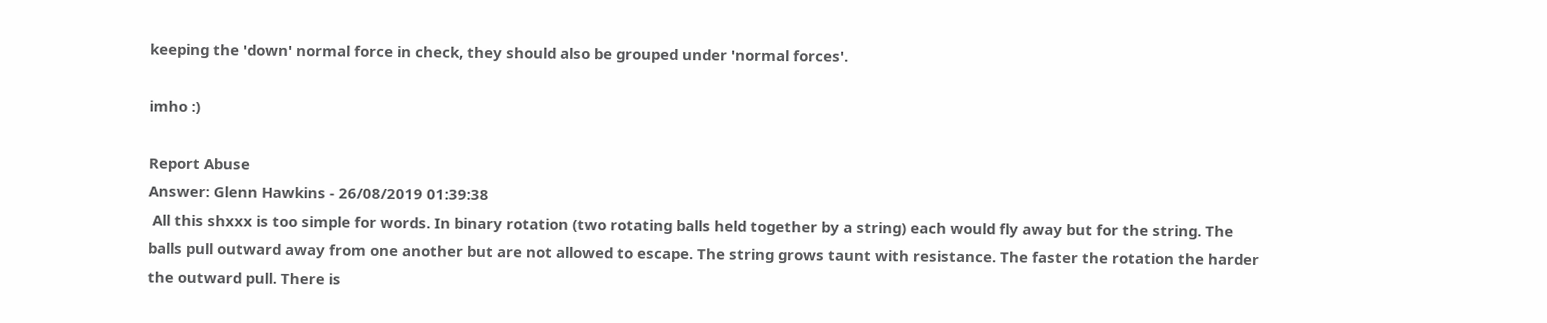keeping the 'down' normal force in check, they should also be grouped under 'normal forces'.

imho :)

Report Abuse
Answer: Glenn Hawkins - 26/08/2019 01:39:38
 All this shxxx is too simple for words. In binary rotation (two rotating balls held together by a string) each would fly away but for the string. The balls pull outward away from one another but are not allowed to escape. The string grows taunt with resistance. The faster the rotation the harder the outward pull. There is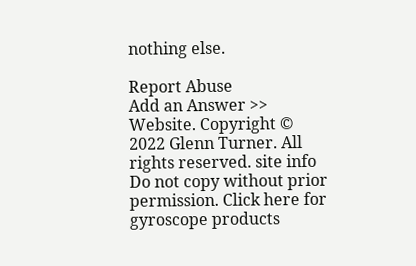nothing else.

Report Abuse
Add an Answer >>
Website. Copyright © 2022 Glenn Turner. All rights reserved. site info
Do not copy without prior permission. Click here for gyroscope products